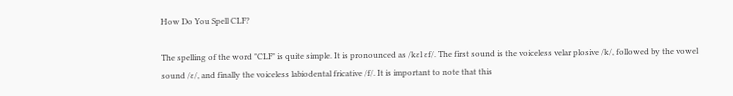How Do You Spell CLF?

The spelling of the word "CLF" is quite simple. It is pronounced as /kɛl ɛf/. The first sound is the voiceless velar plosive /k/, followed by the vowel sound /ɛ/, and finally the voiceless labiodental fricative /f/. It is important to note that this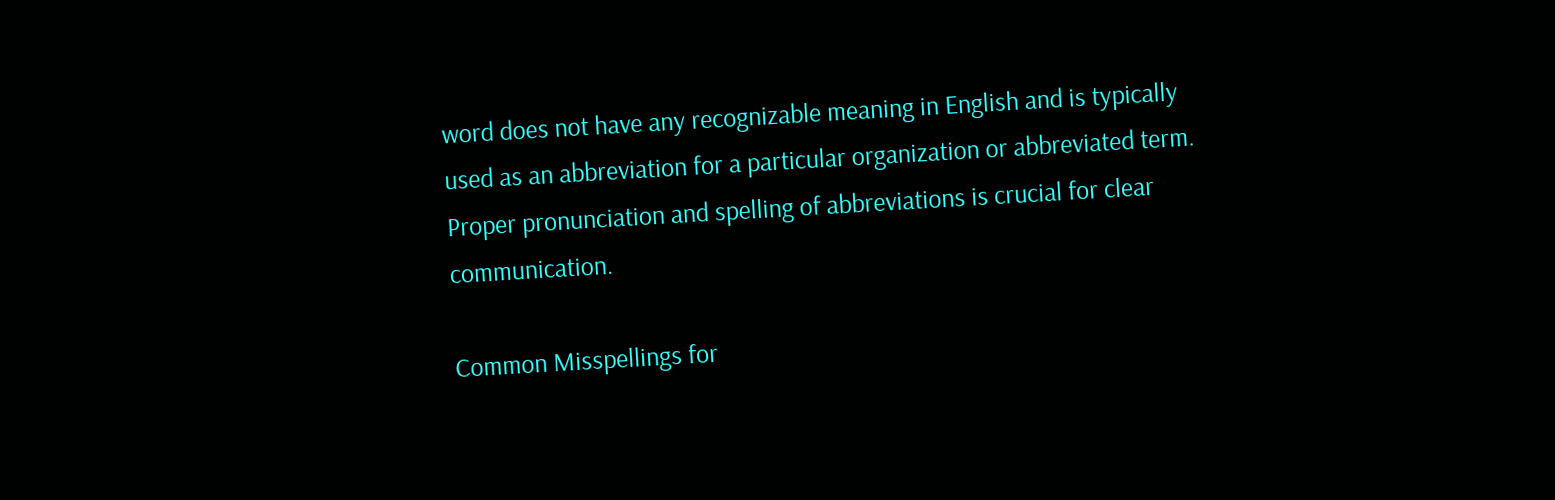word does not have any recognizable meaning in English and is typically used as an abbreviation for a particular organization or abbreviated term. Proper pronunciation and spelling of abbreviations is crucial for clear communication.

Common Misspellings for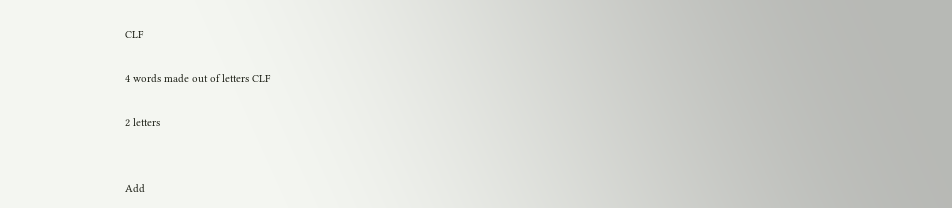CLF

4 words made out of letters CLF

2 letters


Add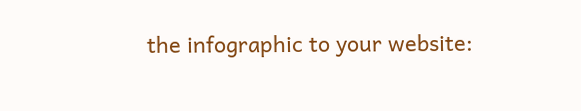the infographic to your website: